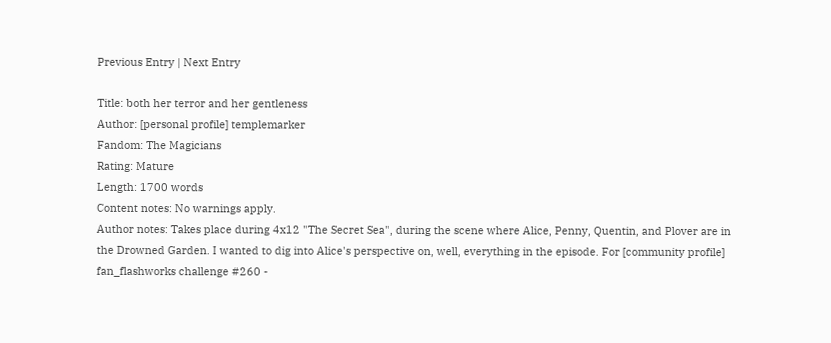Previous Entry | Next Entry

Title: both her terror and her gentleness
Author: [personal profile] templemarker
Fandom: The Magicians
Rating: Mature
Length: 1700 words
Content notes: No warnings apply.
Author notes: Takes place during 4x12 "The Secret Sea", during the scene where Alice, Penny, Quentin, and Plover are in the Drowned Garden. I wanted to dig into Alice's perspective on, well, everything in the episode. For [community profile] fan_flashworks challenge #260 -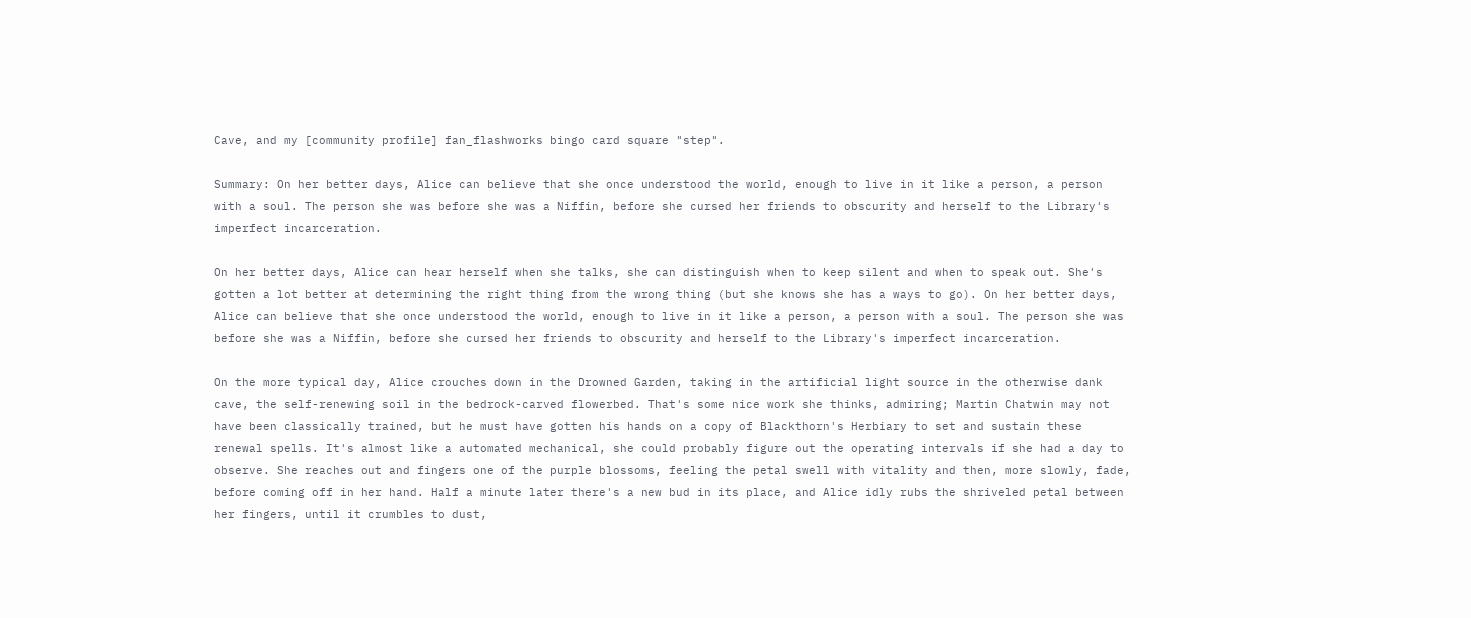Cave, and my [community profile] fan_flashworks bingo card square "step".

Summary: On her better days, Alice can believe that she once understood the world, enough to live in it like a person, a person with a soul. The person she was before she was a Niffin, before she cursed her friends to obscurity and herself to the Library's imperfect incarceration.

On her better days, Alice can hear herself when she talks, she can distinguish when to keep silent and when to speak out. She's gotten a lot better at determining the right thing from the wrong thing (but she knows she has a ways to go). On her better days, Alice can believe that she once understood the world, enough to live in it like a person, a person with a soul. The person she was before she was a Niffin, before she cursed her friends to obscurity and herself to the Library's imperfect incarceration.

On the more typical day, Alice crouches down in the Drowned Garden, taking in the artificial light source in the otherwise dank cave, the self-renewing soil in the bedrock-carved flowerbed. That's some nice work she thinks, admiring; Martin Chatwin may not have been classically trained, but he must have gotten his hands on a copy of Blackthorn's Herbiary to set and sustain these renewal spells. It's almost like a automated mechanical, she could probably figure out the operating intervals if she had a day to observe. She reaches out and fingers one of the purple blossoms, feeling the petal swell with vitality and then, more slowly, fade, before coming off in her hand. Half a minute later there's a new bud in its place, and Alice idly rubs the shriveled petal between her fingers, until it crumbles to dust,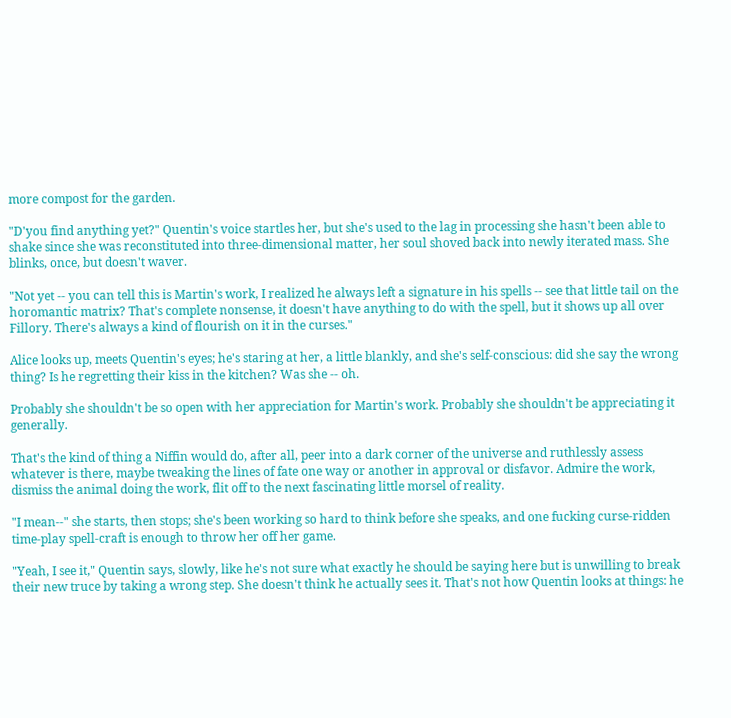more compost for the garden.

"D'you find anything yet?" Quentin's voice startles her, but she's used to the lag in processing she hasn't been able to shake since she was reconstituted into three-dimensional matter, her soul shoved back into newly iterated mass. She blinks, once, but doesn't waver.

"Not yet -- you can tell this is Martin's work, I realized he always left a signature in his spells -- see that little tail on the horomantic matrix? That's complete nonsense, it doesn't have anything to do with the spell, but it shows up all over Fillory. There's always a kind of flourish on it in the curses."

Alice looks up, meets Quentin's eyes; he's staring at her, a little blankly, and she's self-conscious: did she say the wrong thing? Is he regretting their kiss in the kitchen? Was she -- oh.

Probably she shouldn't be so open with her appreciation for Martin's work. Probably she shouldn't be appreciating it generally.

That's the kind of thing a Niffin would do, after all, peer into a dark corner of the universe and ruthlessly assess whatever is there, maybe tweaking the lines of fate one way or another in approval or disfavor. Admire the work, dismiss the animal doing the work, flit off to the next fascinating little morsel of reality.

"I mean--" she starts, then stops; she's been working so hard to think before she speaks, and one fucking curse-ridden time-play spell-craft is enough to throw her off her game.

"Yeah, I see it," Quentin says, slowly, like he's not sure what exactly he should be saying here but is unwilling to break their new truce by taking a wrong step. She doesn't think he actually sees it. That's not how Quentin looks at things: he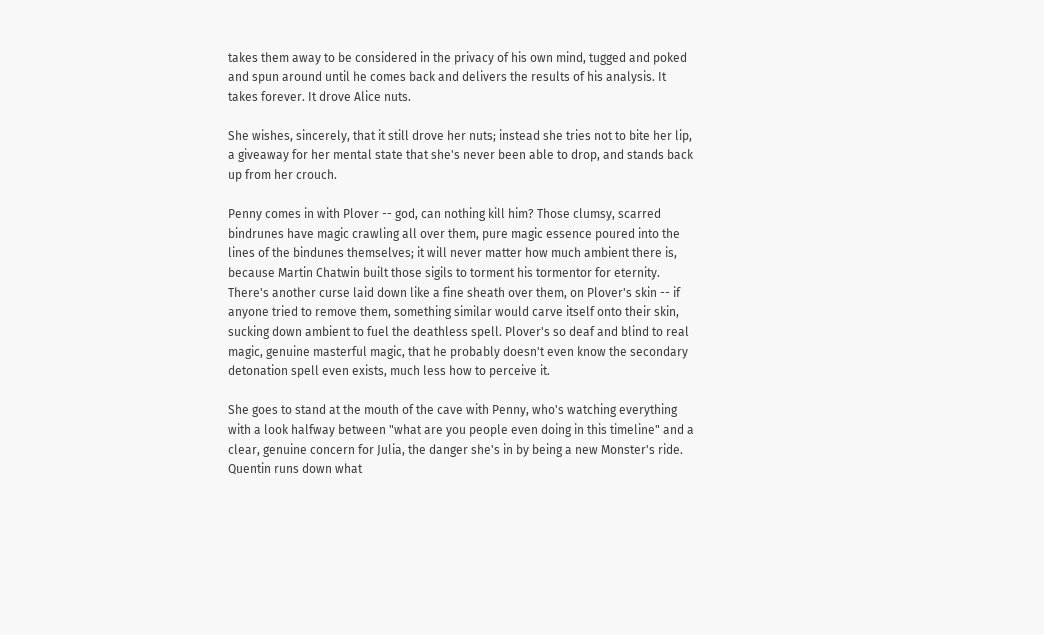takes them away to be considered in the privacy of his own mind, tugged and poked and spun around until he comes back and delivers the results of his analysis. It takes forever. It drove Alice nuts.

She wishes, sincerely, that it still drove her nuts; instead she tries not to bite her lip, a giveaway for her mental state that she's never been able to drop, and stands back up from her crouch.

Penny comes in with Plover -- god, can nothing kill him? Those clumsy, scarred bindrunes have magic crawling all over them, pure magic essence poured into the lines of the bindunes themselves; it will never matter how much ambient there is, because Martin Chatwin built those sigils to torment his tormentor for eternity. There's another curse laid down like a fine sheath over them, on Plover's skin -- if anyone tried to remove them, something similar would carve itself onto their skin, sucking down ambient to fuel the deathless spell. Plover's so deaf and blind to real magic, genuine masterful magic, that he probably doesn't even know the secondary detonation spell even exists, much less how to perceive it.

She goes to stand at the mouth of the cave with Penny, who's watching everything with a look halfway between "what are you people even doing in this timeline" and a clear, genuine concern for Julia, the danger she's in by being a new Monster's ride. Quentin runs down what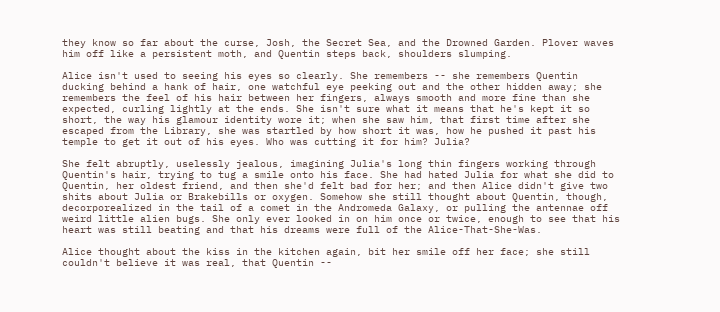they know so far about the curse, Josh, the Secret Sea, and the Drowned Garden. Plover waves him off like a persistent moth, and Quentin steps back, shoulders slumping.

Alice isn't used to seeing his eyes so clearly. She remembers -- she remembers Quentin ducking behind a hank of hair, one watchful eye peeking out and the other hidden away; she remembers the feel of his hair between her fingers, always smooth and more fine than she expected, curling lightly at the ends. She isn't sure what it means that he's kept it so short, the way his glamour identity wore it; when she saw him, that first time after she escaped from the Library, she was startled by how short it was, how he pushed it past his temple to get it out of his eyes. Who was cutting it for him? Julia?

She felt abruptly, uselessly jealous, imagining Julia's long thin fingers working through Quentin's hair, trying to tug a smile onto his face. She had hated Julia for what she did to Quentin, her oldest friend, and then she'd felt bad for her; and then Alice didn't give two shits about Julia or Brakebills or oxygen. Somehow she still thought about Quentin, though, decorporealized in the tail of a comet in the Andromeda Galaxy, or pulling the antennae off weird little alien bugs. She only ever looked in on him once or twice, enough to see that his heart was still beating and that his dreams were full of the Alice-That-She-Was.

Alice thought about the kiss in the kitchen again, bit her smile off her face; she still couldn't believe it was real, that Quentin --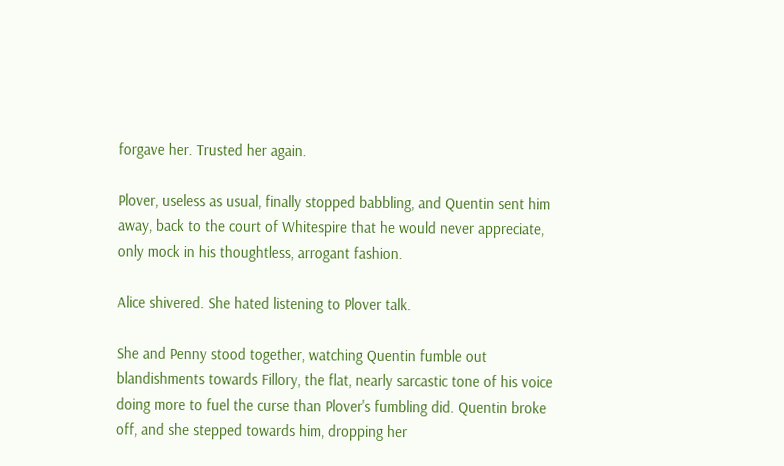forgave her. Trusted her again.

Plover, useless as usual, finally stopped babbling, and Quentin sent him away, back to the court of Whitespire that he would never appreciate, only mock in his thoughtless, arrogant fashion.

Alice shivered. She hated listening to Plover talk.

She and Penny stood together, watching Quentin fumble out blandishments towards Fillory, the flat, nearly sarcastic tone of his voice doing more to fuel the curse than Plover's fumbling did. Quentin broke off, and she stepped towards him, dropping her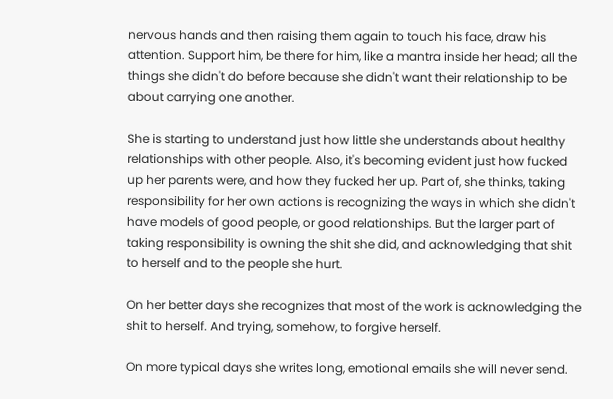nervous hands and then raising them again to touch his face, draw his attention. Support him, be there for him, like a mantra inside her head; all the things she didn't do before because she didn't want their relationship to be about carrying one another.

She is starting to understand just how little she understands about healthy relationships with other people. Also, it's becoming evident just how fucked up her parents were, and how they fucked her up. Part of, she thinks, taking responsibility for her own actions is recognizing the ways in which she didn't have models of good people, or good relationships. But the larger part of taking responsibility is owning the shit she did, and acknowledging that shit to herself and to the people she hurt.

On her better days she recognizes that most of the work is acknowledging the shit to herself. And trying, somehow, to forgive herself.

On more typical days she writes long, emotional emails she will never send.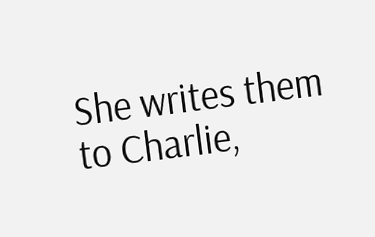She writes them to Charlie,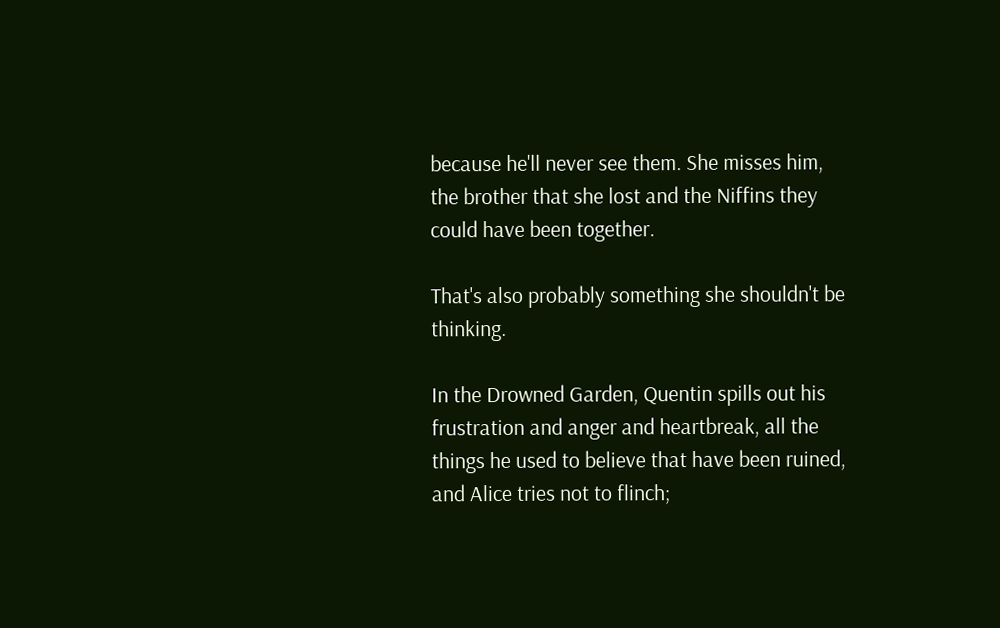because he'll never see them. She misses him, the brother that she lost and the Niffins they could have been together.

That's also probably something she shouldn't be thinking.

In the Drowned Garden, Quentin spills out his frustration and anger and heartbreak, all the things he used to believe that have been ruined, and Alice tries not to flinch;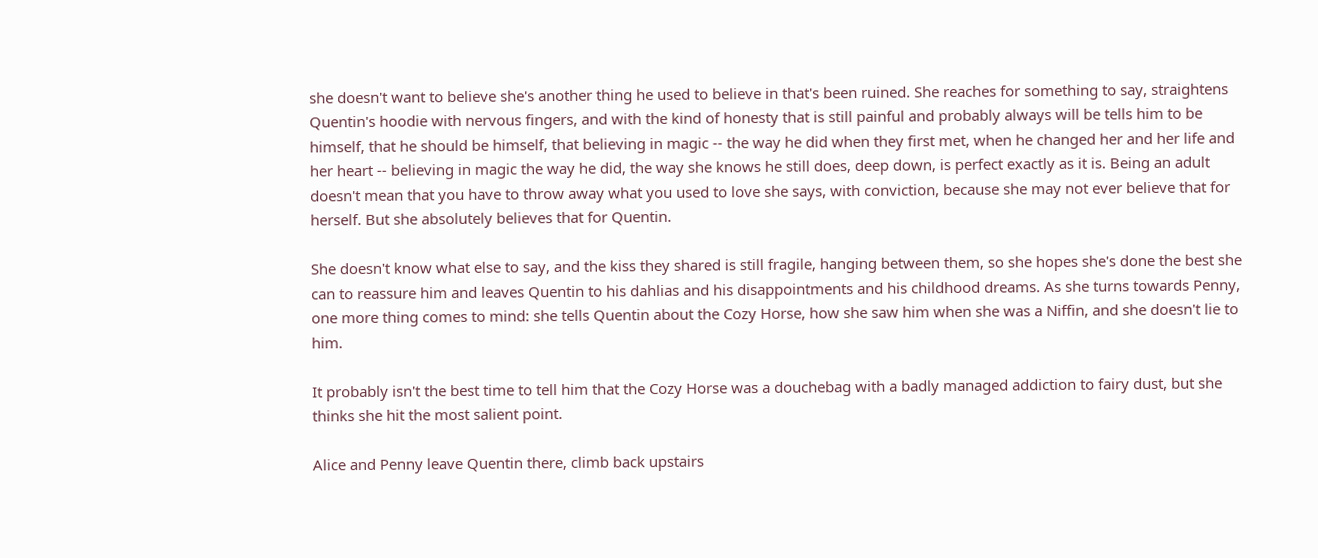she doesn't want to believe she's another thing he used to believe in that's been ruined. She reaches for something to say, straightens Quentin's hoodie with nervous fingers, and with the kind of honesty that is still painful and probably always will be tells him to be himself, that he should be himself, that believing in magic -- the way he did when they first met, when he changed her and her life and her heart -- believing in magic the way he did, the way she knows he still does, deep down, is perfect exactly as it is. Being an adult doesn't mean that you have to throw away what you used to love she says, with conviction, because she may not ever believe that for herself. But she absolutely believes that for Quentin.

She doesn't know what else to say, and the kiss they shared is still fragile, hanging between them, so she hopes she's done the best she can to reassure him and leaves Quentin to his dahlias and his disappointments and his childhood dreams. As she turns towards Penny, one more thing comes to mind: she tells Quentin about the Cozy Horse, how she saw him when she was a Niffin, and she doesn't lie to him.

It probably isn't the best time to tell him that the Cozy Horse was a douchebag with a badly managed addiction to fairy dust, but she thinks she hit the most salient point.

Alice and Penny leave Quentin there, climb back upstairs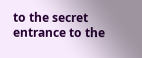to the secret entrance to the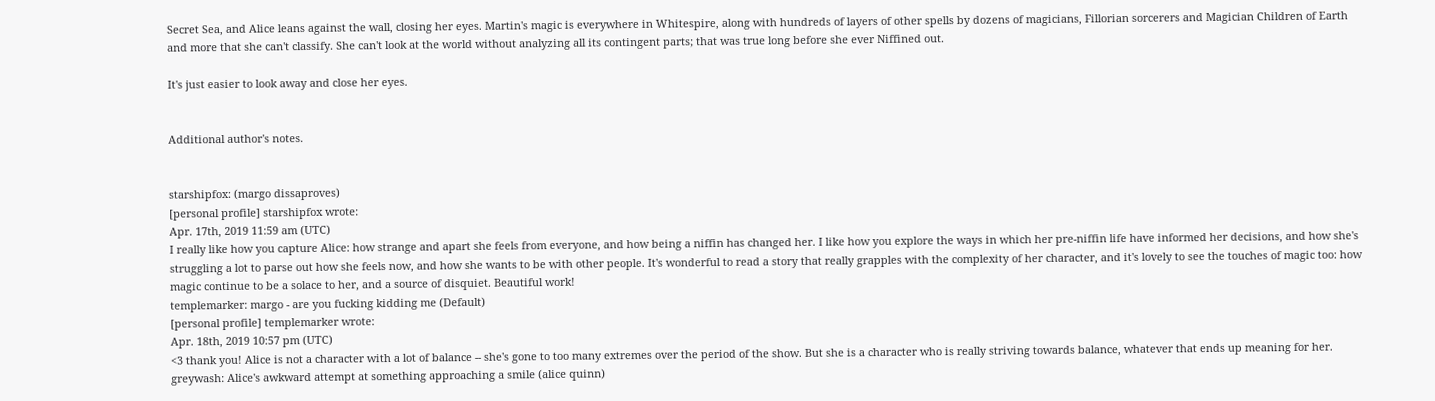Secret Sea, and Alice leans against the wall, closing her eyes. Martin's magic is everywhere in Whitespire, along with hundreds of layers of other spells by dozens of magicians, Fillorian sorcerers and Magician Children of Earth and more that she can't classify. She can't look at the world without analyzing all its contingent parts; that was true long before she ever Niffined out.

It's just easier to look away and close her eyes.


Additional author's notes.


starshipfox: (margo dissaproves)
[personal profile] starshipfox wrote:
Apr. 17th, 2019 11:59 am (UTC)
I really like how you capture Alice: how strange and apart she feels from everyone, and how being a niffin has changed her. I like how you explore the ways in which her pre-niffin life have informed her decisions, and how she's struggling a lot to parse out how she feels now, and how she wants to be with other people. It's wonderful to read a story that really grapples with the complexity of her character, and it's lovely to see the touches of magic too: how magic continue to be a solace to her, and a source of disquiet. Beautiful work!
templemarker: margo - are you fucking kidding me (Default)
[personal profile] templemarker wrote:
Apr. 18th, 2019 10:57 pm (UTC)
<3 thank you! Alice is not a character with a lot of balance -- she's gone to too many extremes over the period of the show. But she is a character who is really striving towards balance, whatever that ends up meaning for her.
greywash: Alice's awkward attempt at something approaching a smile (alice quinn)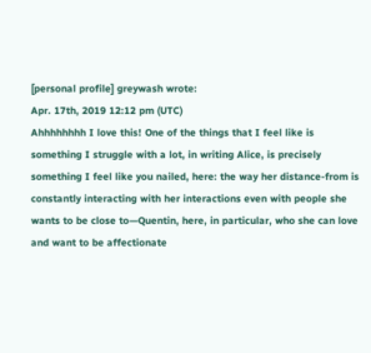[personal profile] greywash wrote:
Apr. 17th, 2019 12:12 pm (UTC)
Ahhhhhhhh I love this! One of the things that I feel like is something I struggle with a lot, in writing Alice, is precisely something I feel like you nailed, here: the way her distance-from is constantly interacting with her interactions even with people she wants to be close to—Quentin, here, in particular, who she can love and want to be affectionate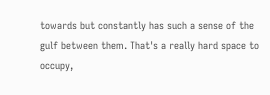towards but constantly has such a sense of the gulf between them. That's a really hard space to occupy,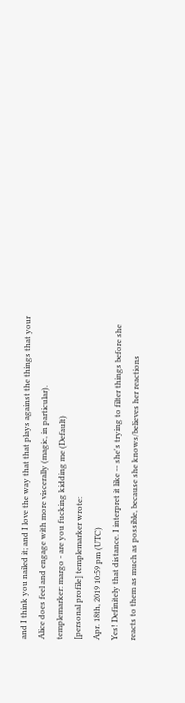and I think you nailed it; and I love the way that that plays against the things that your Alice does feel and engage with more viscerally (magic, in particular).
templemarker: margo - are you fucking kidding me (Default)
[personal profile] templemarker wrote:
Apr. 18th, 2019 10:59 pm (UTC)
Yes! Definitely that distance. I interpret it like -- she's trying to filter things before she reacts to them as much as possible, because she knows/believes her reactions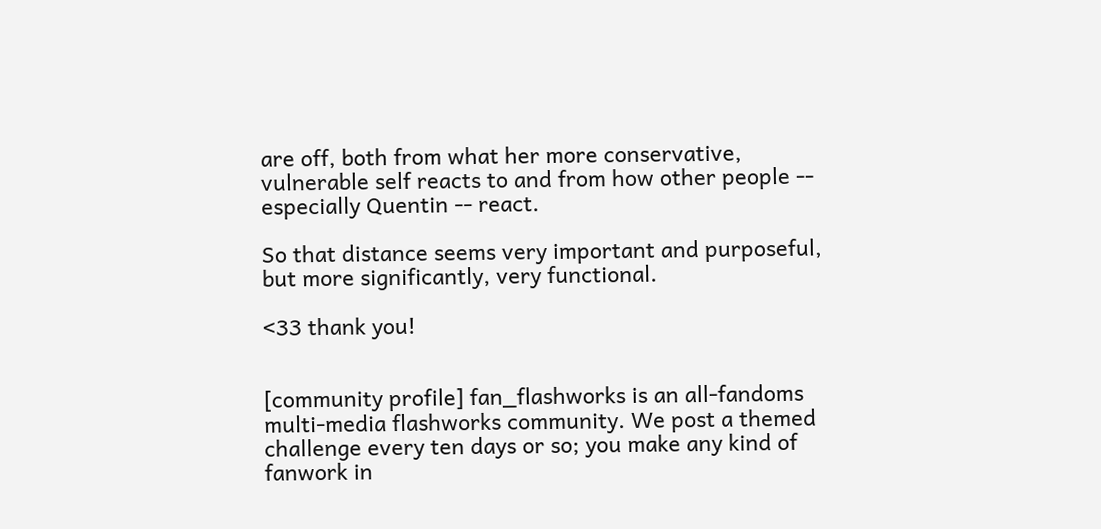are off, both from what her more conservative, vulnerable self reacts to and from how other people -- especially Quentin -- react.

So that distance seems very important and purposeful, but more significantly, very functional.

<33 thank you!


[community profile] fan_flashworks is an all-fandoms multi-media flashworks community. We post a themed challenge every ten days or so; you make any kind of fanwork in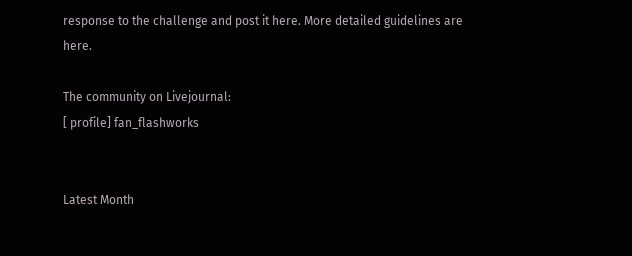response to the challenge and post it here. More detailed guidelines are here.

The community on Livejournal:
[ profile] fan_flashworks


Latest Month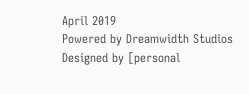April 2019
Powered by Dreamwidth Studios
Designed by [personal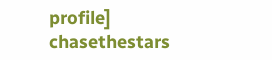profile] chasethestars